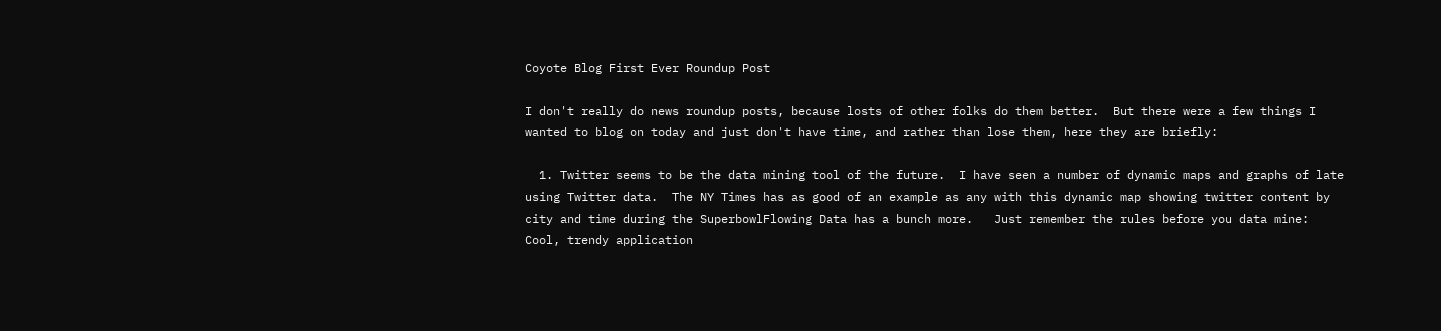Coyote Blog First Ever Roundup Post

I don't really do news roundup posts, because losts of other folks do them better.  But there were a few things I wanted to blog on today and just don't have time, and rather than lose them, here they are briefly:

  1. Twitter seems to be the data mining tool of the future.  I have seen a number of dynamic maps and graphs of late using Twitter data.  The NY Times has as good of an example as any with this dynamic map showing twitter content by city and time during the SuperbowlFlowing Data has a bunch more.   Just remember the rules before you data mine:   Cool, trendy application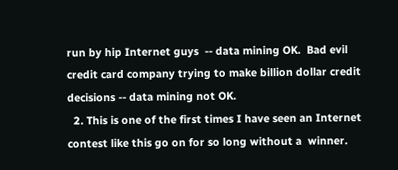run by hip Internet guys  -- data mining OK.  Bad evil credit card company trying to make billion dollar credit decisions -- data mining not OK.
  2. This is one of the first times I have seen an Internet contest like this go on for so long without a  winner.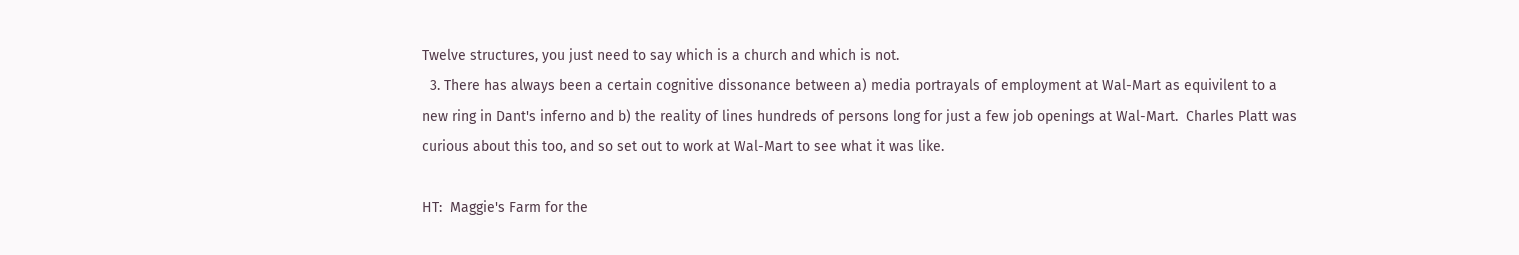Twelve structures, you just need to say which is a church and which is not.
  3. There has always been a certain cognitive dissonance between a) media portrayals of employment at Wal-Mart as equivilent to a new ring in Dant's inferno and b) the reality of lines hundreds of persons long for just a few job openings at Wal-Mart.  Charles Platt was curious about this too, and so set out to work at Wal-Mart to see what it was like.

HT:  Maggie's Farm for the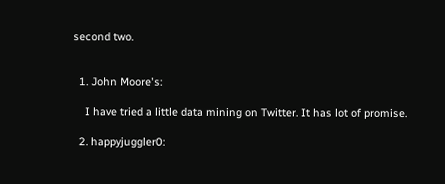second two.


  1. John Moore's:

    I have tried a little data mining on Twitter. It has lot of promise.

  2. happyjuggler0: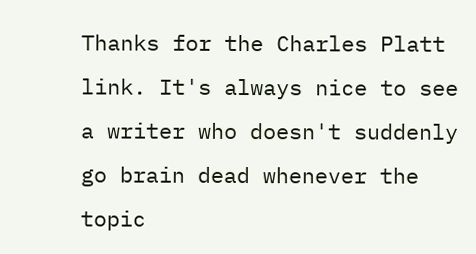Thanks for the Charles Platt link. It's always nice to see a writer who doesn't suddenly go brain dead whenever the topic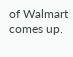of Walmart comes up.